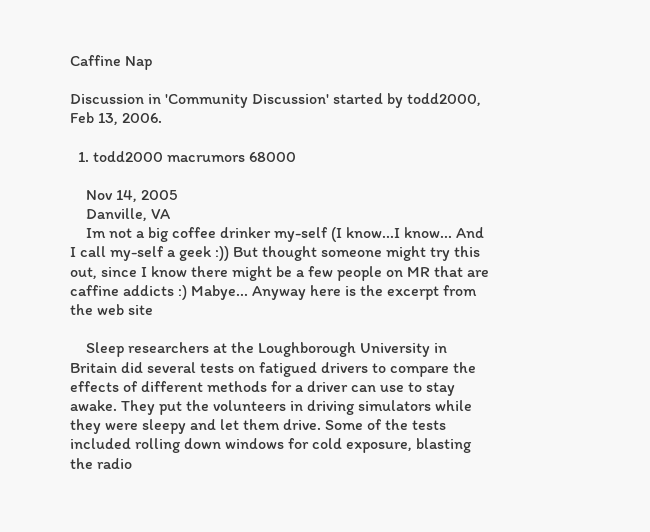Caffine Nap

Discussion in 'Community Discussion' started by todd2000, Feb 13, 2006.

  1. todd2000 macrumors 68000

    Nov 14, 2005
    Danville, VA
    Im not a big coffee drinker my-self (I know...I know... And I call my-self a geek :)) But thought someone might try this out, since I know there might be a few people on MR that are caffine addicts :) Mabye... Anyway here is the excerpt from the web site

    Sleep researchers at the Loughborough University in Britain did several tests on fatigued drivers to compare the effects of different methods for a driver can use to stay awake. They put the volunteers in driving simulators while they were sleepy and let them drive. Some of the tests included rolling down windows for cold exposure, blasting the radio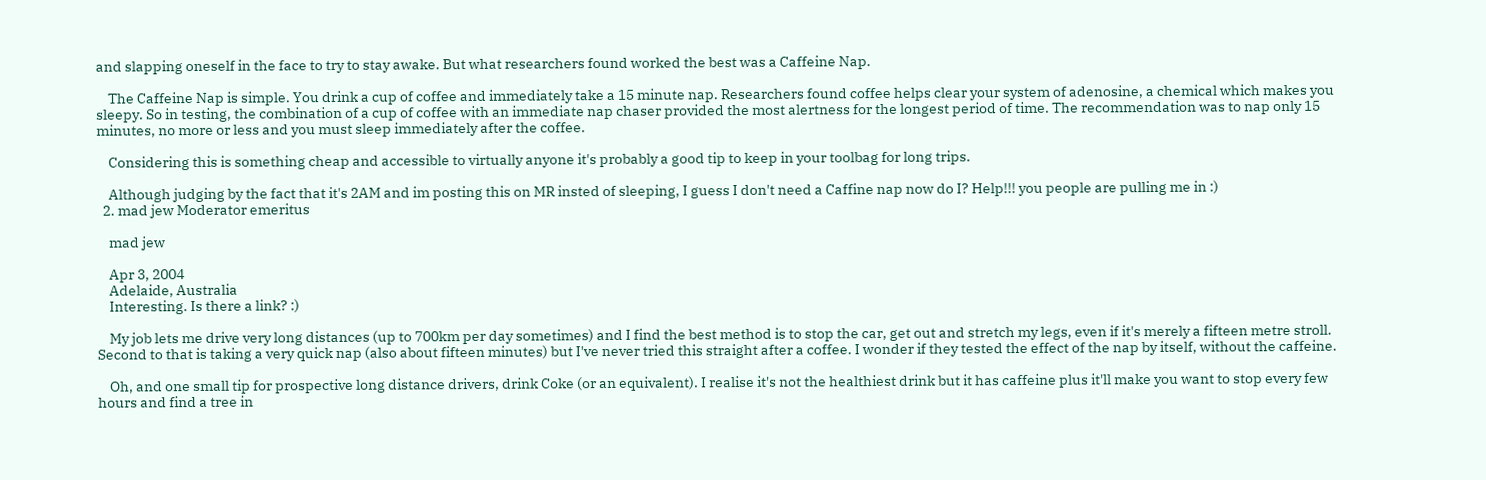and slapping oneself in the face to try to stay awake. But what researchers found worked the best was a Caffeine Nap.

    The Caffeine Nap is simple. You drink a cup of coffee and immediately take a 15 minute nap. Researchers found coffee helps clear your system of adenosine, a chemical which makes you sleepy. So in testing, the combination of a cup of coffee with an immediate nap chaser provided the most alertness for the longest period of time. The recommendation was to nap only 15 minutes, no more or less and you must sleep immediately after the coffee.

    Considering this is something cheap and accessible to virtually anyone it's probably a good tip to keep in your toolbag for long trips.

    Although judging by the fact that it's 2AM and im posting this on MR insted of sleeping, I guess I don't need a Caffine nap now do I? Help!!! you people are pulling me in :)
  2. mad jew Moderator emeritus

    mad jew

    Apr 3, 2004
    Adelaide, Australia
    Interesting. Is there a link? :)

    My job lets me drive very long distances (up to 700km per day sometimes) and I find the best method is to stop the car, get out and stretch my legs, even if it's merely a fifteen metre stroll. Second to that is taking a very quick nap (also about fifteen minutes) but I've never tried this straight after a coffee. I wonder if they tested the effect of the nap by itself, without the caffeine.

    Oh, and one small tip for prospective long distance drivers, drink Coke (or an equivalent). I realise it's not the healthiest drink but it has caffeine plus it'll make you want to stop every few hours and find a tree in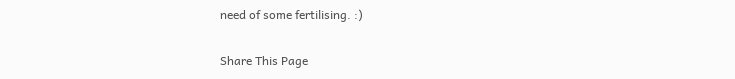need of some fertilising. :)

Share This Page